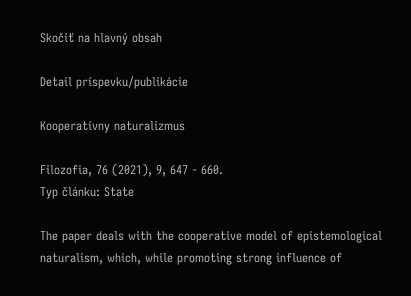Skočiť na hlavný obsah

Detail príspevku/publikácie

Kooperatívny naturalizmus

Filozofia, 76 (2021), 9, 647 - 660.
Typ článku: State

The paper deals with the cooperative model of epistemological naturalism, which, while promoting strong influence of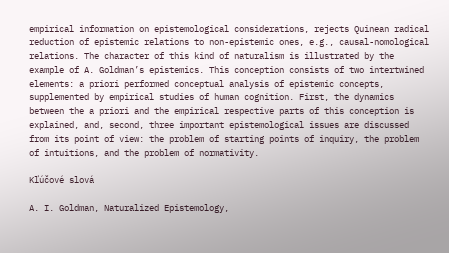empirical information on epistemological considerations, rejects Quinean radical reduction of epistemic relations to non-epistemic ones, e.g., causal-nomological relations. The character of this kind of naturalism is illustrated by the example of A. Goldman’s epistemics. This conception consists of two intertwined elements: a priori performed conceptual analysis of epistemic concepts, supplemented by empirical studies of human cognition. First, the dynamics between the a priori and the empirical respective parts of this conception is explained, and, second, three important epistemological issues are discussed from its point of view: the problem of starting points of inquiry, the problem of intuitions, and the problem of normativity.

Kľúčové slová

A. I. Goldman, Naturalized Epistemology,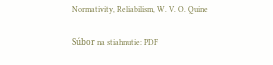Normativity, Reliabilism, W. V. O. Quine

Súbor na stiahnutie: PDF